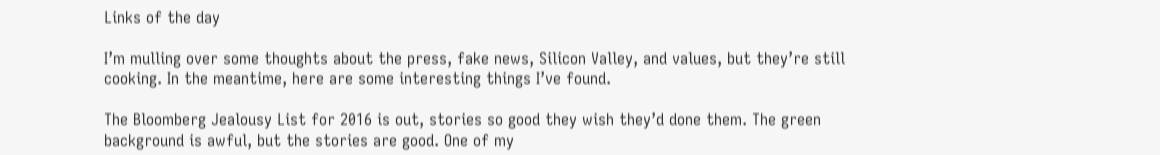Links of the day

I’m mulling over some thoughts about the press, fake news, Silicon Valley, and values, but they’re still cooking. In the meantime, here are some interesting things I’ve found.

The Bloomberg Jealousy List for 2016 is out, stories so good they wish they’d done them. The green background is awful, but the stories are good. One of my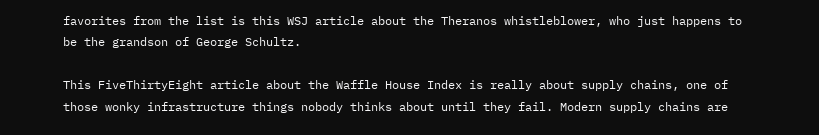favorites from the list is this WSJ article about the Theranos whistleblower, who just happens to be the grandson of George Schultz.

This FiveThirtyEight article about the Waffle House Index is really about supply chains, one of those wonky infrastructure things nobody thinks about until they fail. Modern supply chains are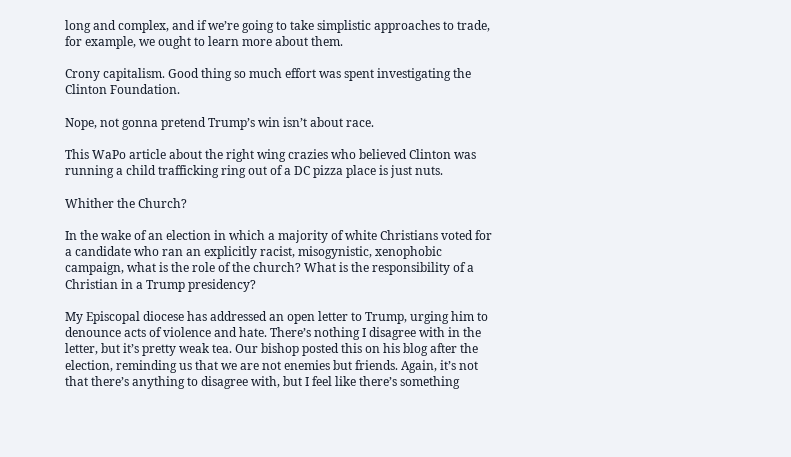long and complex, and if we’re going to take simplistic approaches to trade, for example, we ought to learn more about them.

Crony capitalism. Good thing so much effort was spent investigating the Clinton Foundation.

Nope, not gonna pretend Trump’s win isn’t about race.

This WaPo article about the right wing crazies who believed Clinton was running a child trafficking ring out of a DC pizza place is just nuts.

Whither the Church?

In the wake of an election in which a majority of white Christians voted for a candidate who ran an explicitly racist, misogynistic, xenophobic campaign, what is the role of the church? What is the responsibility of a Christian in a Trump presidency?

My Episcopal diocese has addressed an open letter to Trump, urging him to denounce acts of violence and hate. There’s nothing I disagree with in the letter, but it’s pretty weak tea. Our bishop posted this on his blog after the election, reminding us that we are not enemies but friends. Again, it’s not that there’s anything to disagree with, but I feel like there’s something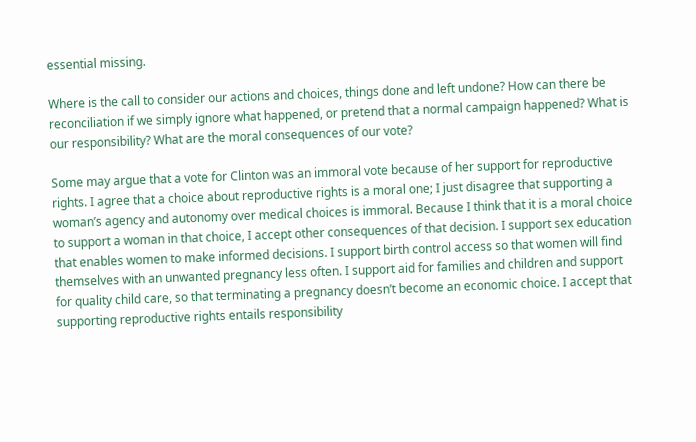essential missing.

Where is the call to consider our actions and choices, things done and left undone? How can there be reconciliation if we simply ignore what happened, or pretend that a normal campaign happened? What is our responsibility? What are the moral consequences of our vote?

Some may argue that a vote for Clinton was an immoral vote because of her support for reproductive rights. I agree that a choice about reproductive rights is a moral one; I just disagree that supporting a woman’s agency and autonomy over medical choices is immoral. Because I think that it is a moral choice to support a woman in that choice, I accept other consequences of that decision. I support sex education that enables women to make informed decisions. I support birth control access so that women will find themselves with an unwanted pregnancy less often. I support aid for families and children and support for quality child care, so that terminating a pregnancy doesn’t become an economic choice. I accept that supporting reproductive rights entails responsibility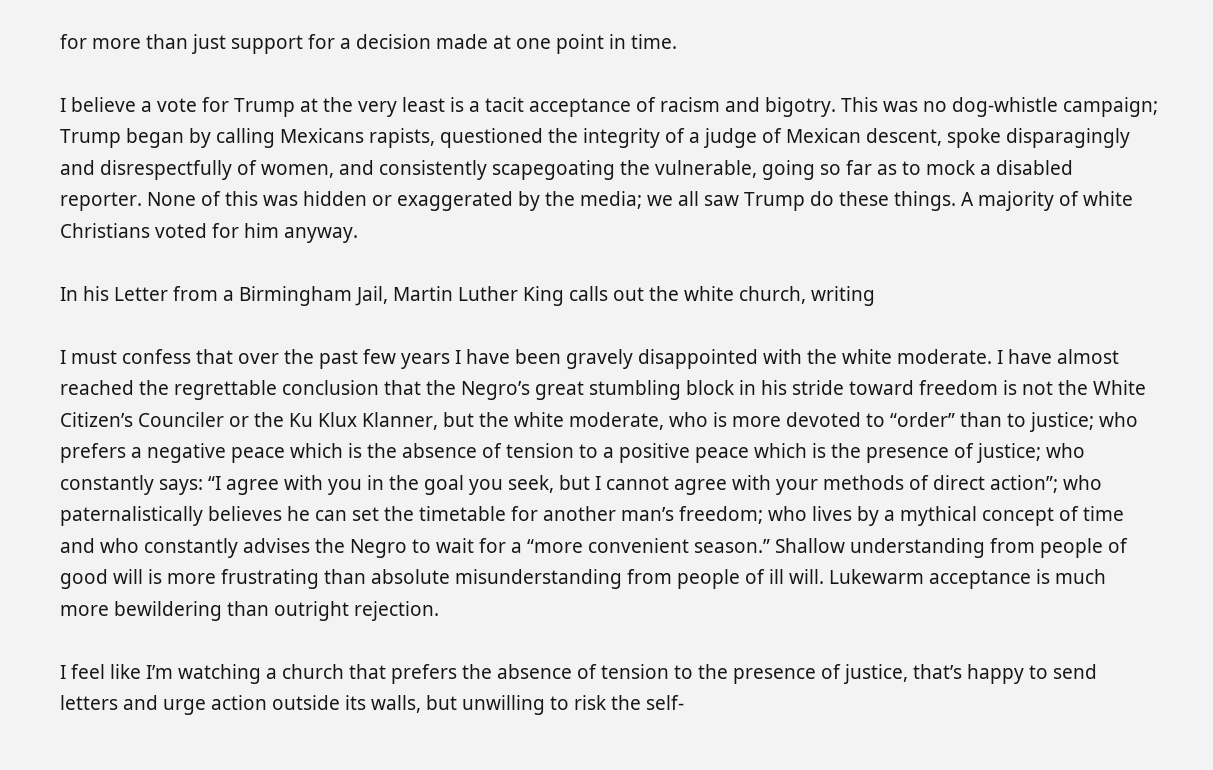for more than just support for a decision made at one point in time.

I believe a vote for Trump at the very least is a tacit acceptance of racism and bigotry. This was no dog-whistle campaign; Trump began by calling Mexicans rapists, questioned the integrity of a judge of Mexican descent, spoke disparagingly and disrespectfully of women, and consistently scapegoating the vulnerable, going so far as to mock a disabled reporter. None of this was hidden or exaggerated by the media; we all saw Trump do these things. A majority of white Christians voted for him anyway.

In his Letter from a Birmingham Jail, Martin Luther King calls out the white church, writing

I must confess that over the past few years I have been gravely disappointed with the white moderate. I have almost reached the regrettable conclusion that the Negro’s great stumbling block in his stride toward freedom is not the White Citizen’s Counciler or the Ku Klux Klanner, but the white moderate, who is more devoted to “order” than to justice; who prefers a negative peace which is the absence of tension to a positive peace which is the presence of justice; who constantly says: “I agree with you in the goal you seek, but I cannot agree with your methods of direct action”; who paternalistically believes he can set the timetable for another man’s freedom; who lives by a mythical concept of time and who constantly advises the Negro to wait for a “more convenient season.” Shallow understanding from people of good will is more frustrating than absolute misunderstanding from people of ill will. Lukewarm acceptance is much more bewildering than outright rejection.

I feel like I’m watching a church that prefers the absence of tension to the presence of justice, that’s happy to send letters and urge action outside its walls, but unwilling to risk the self-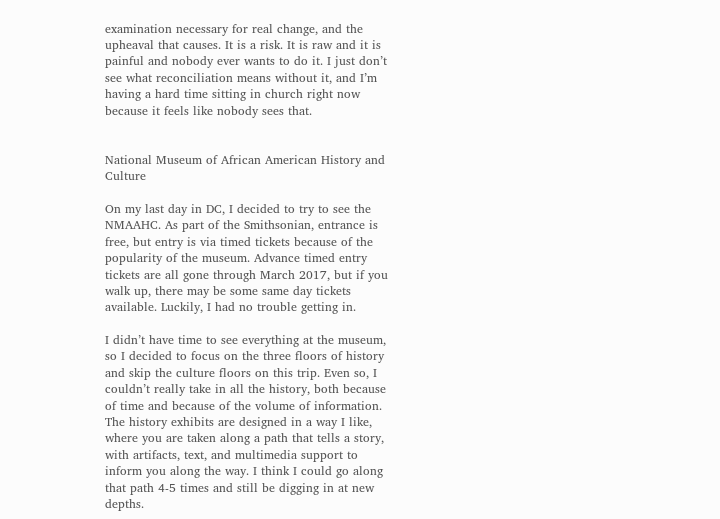examination necessary for real change, and the upheaval that causes. It is a risk. It is raw and it is painful and nobody ever wants to do it. I just don’t see what reconciliation means without it, and I’m having a hard time sitting in church right now because it feels like nobody sees that.


National Museum of African American History and Culture

On my last day in DC, I decided to try to see the NMAAHC. As part of the Smithsonian, entrance is free, but entry is via timed tickets because of the popularity of the museum. Advance timed entry tickets are all gone through March 2017, but if you walk up, there may be some same day tickets available. Luckily, I had no trouble getting in.

I didn’t have time to see everything at the museum, so I decided to focus on the three floors of history and skip the culture floors on this trip. Even so, I couldn’t really take in all the history, both because of time and because of the volume of information. The history exhibits are designed in a way I like, where you are taken along a path that tells a story, with artifacts, text, and multimedia support to inform you along the way. I think I could go along that path 4-5 times and still be digging in at new depths.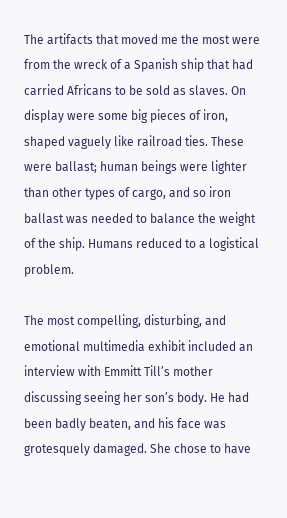The artifacts that moved me the most were from the wreck of a Spanish ship that had carried Africans to be sold as slaves. On display were some big pieces of iron, shaped vaguely like railroad ties. These were ballast; human beings were lighter than other types of cargo, and so iron ballast was needed to balance the weight of the ship. Humans reduced to a logistical problem.

The most compelling, disturbing, and emotional multimedia exhibit included an interview with Emmitt Till’s mother discussing seeing her son’s body. He had been badly beaten, and his face was grotesquely damaged. She chose to have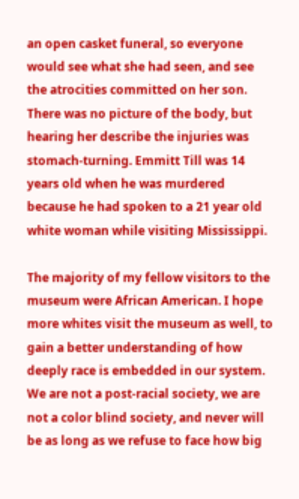an open casket funeral, so everyone would see what she had seen, and see the atrocities committed on her son. There was no picture of the body, but hearing her describe the injuries was stomach-turning. Emmitt Till was 14 years old when he was murdered because he had spoken to a 21 year old white woman while visiting Mississippi.

The majority of my fellow visitors to the museum were African American. I hope more whites visit the museum as well, to gain a better understanding of how deeply race is embedded in our system. We are not a post-racial society, we are not a color blind society, and never will be as long as we refuse to face how big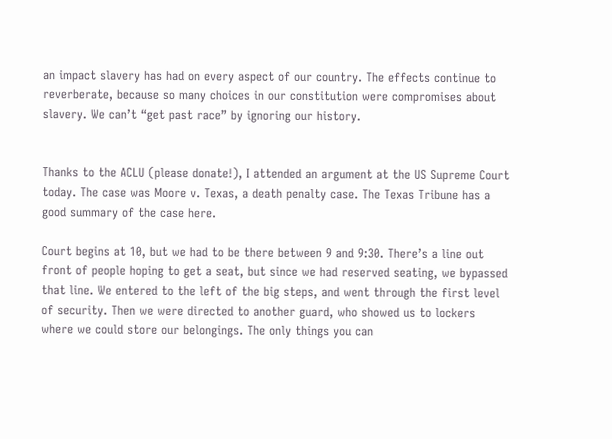an impact slavery has had on every aspect of our country. The effects continue to reverberate, because so many choices in our constitution were compromises about slavery. We can’t “get past race” by ignoring our history.


Thanks to the ACLU (please donate!), I attended an argument at the US Supreme Court today. The case was Moore v. Texas, a death penalty case. The Texas Tribune has a good summary of the case here.

Court begins at 10, but we had to be there between 9 and 9:30. There’s a line out front of people hoping to get a seat, but since we had reserved seating, we bypassed that line. We entered to the left of the big steps, and went through the first level of security. Then we were directed to another guard, who showed us to lockers where we could store our belongings. The only things you can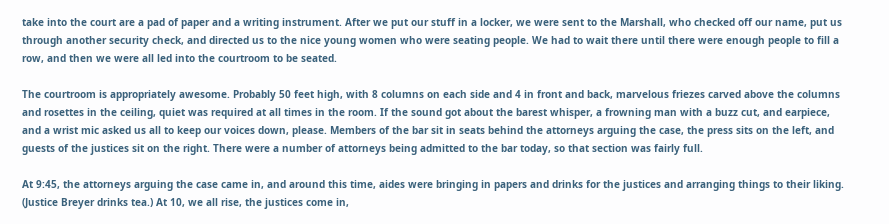take into the court are a pad of paper and a writing instrument. After we put our stuff in a locker, we were sent to the Marshall, who checked off our name, put us through another security check, and directed us to the nice young women who were seating people. We had to wait there until there were enough people to fill a row, and then we were all led into the courtroom to be seated.

The courtroom is appropriately awesome. Probably 50 feet high, with 8 columns on each side and 4 in front and back, marvelous friezes carved above the columns and rosettes in the ceiling, quiet was required at all times in the room. If the sound got about the barest whisper, a frowning man with a buzz cut, and earpiece, and a wrist mic asked us all to keep our voices down, please. Members of the bar sit in seats behind the attorneys arguing the case, the press sits on the left, and guests of the justices sit on the right. There were a number of attorneys being admitted to the bar today, so that section was fairly full.

At 9:45, the attorneys arguing the case came in, and around this time, aides were bringing in papers and drinks for the justices and arranging things to their liking. (Justice Breyer drinks tea.) At 10, we all rise, the justices come in,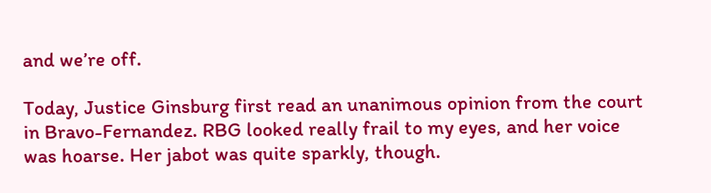and we’re off.

Today, Justice Ginsburg first read an unanimous opinion from the court in Bravo-Fernandez. RBG looked really frail to my eyes, and her voice was hoarse. Her jabot was quite sparkly, though.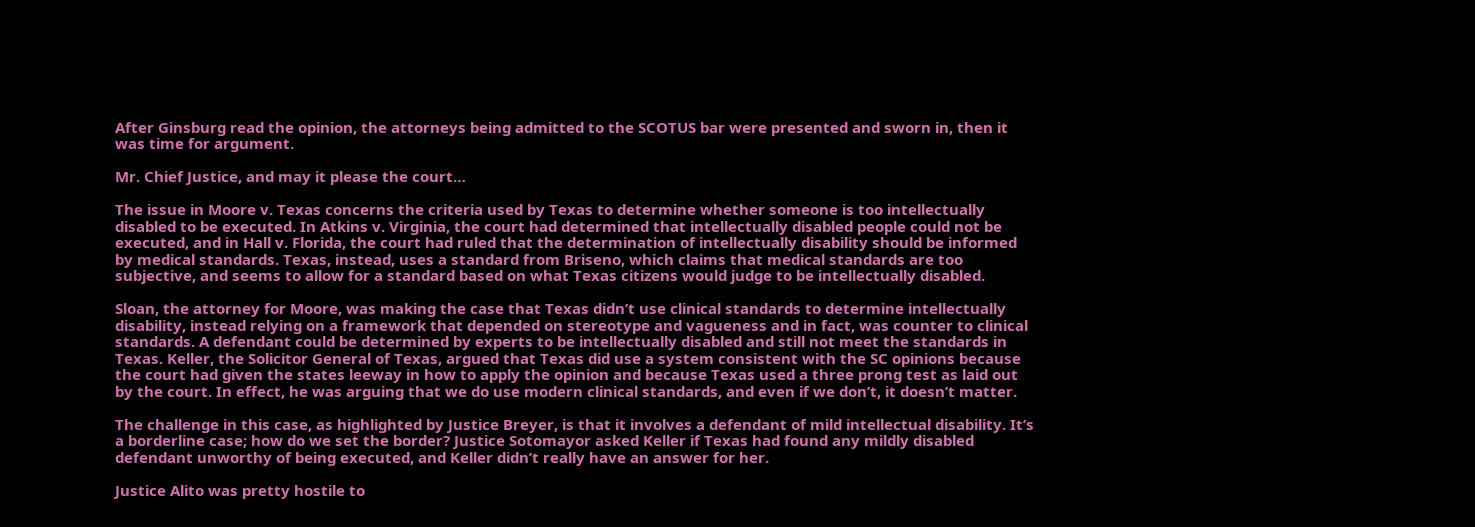After Ginsburg read the opinion, the attorneys being admitted to the SCOTUS bar were presented and sworn in, then it was time for argument.

Mr. Chief Justice, and may it please the court…

The issue in Moore v. Texas concerns the criteria used by Texas to determine whether someone is too intellectually disabled to be executed. In Atkins v. Virginia, the court had determined that intellectually disabled people could not be executed, and in Hall v. Florida, the court had ruled that the determination of intellectually disability should be informed by medical standards. Texas, instead, uses a standard from Briseno, which claims that medical standards are too subjective, and seems to allow for a standard based on what Texas citizens would judge to be intellectually disabled.

Sloan, the attorney for Moore, was making the case that Texas didn’t use clinical standards to determine intellectually disability, instead relying on a framework that depended on stereotype and vagueness and in fact, was counter to clinical standards. A defendant could be determined by experts to be intellectually disabled and still not meet the standards in Texas. Keller, the Solicitor General of Texas, argued that Texas did use a system consistent with the SC opinions because the court had given the states leeway in how to apply the opinion and because Texas used a three prong test as laid out by the court. In effect, he was arguing that we do use modern clinical standards, and even if we don’t, it doesn’t matter.

The challenge in this case, as highlighted by Justice Breyer, is that it involves a defendant of mild intellectual disability. It’s a borderline case; how do we set the border? Justice Sotomayor asked Keller if Texas had found any mildly disabled defendant unworthy of being executed, and Keller didn’t really have an answer for her.

Justice Alito was pretty hostile to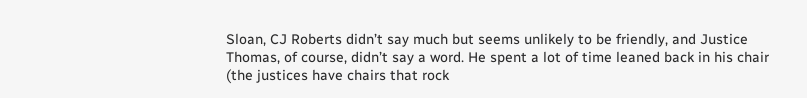Sloan, CJ Roberts didn’t say much but seems unlikely to be friendly, and Justice Thomas, of course, didn’t say a word. He spent a lot of time leaned back in his chair (the justices have chairs that rock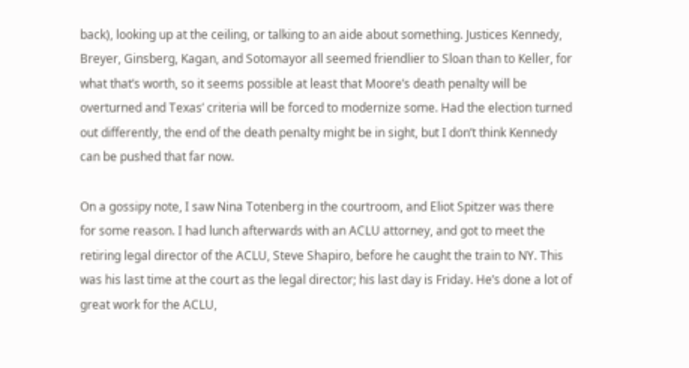back), looking up at the ceiling, or talking to an aide about something. Justices Kennedy, Breyer, Ginsberg, Kagan, and Sotomayor all seemed friendlier to Sloan than to Keller, for what that’s worth, so it seems possible at least that Moore’s death penalty will be overturned and Texas’ criteria will be forced to modernize some. Had the election turned out differently, the end of the death penalty might be in sight, but I don’t think Kennedy can be pushed that far now.

On a gossipy note, I saw Nina Totenberg in the courtroom, and Eliot Spitzer was there for some reason. I had lunch afterwards with an ACLU attorney, and got to meet the retiring legal director of the ACLU, Steve Shapiro, before he caught the train to NY. This was his last time at the court as the legal director; his last day is Friday. He’s done a lot of great work for the ACLU,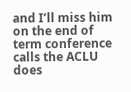and I’ll miss him on the end of term conference calls the ACLU does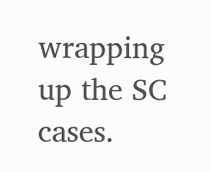wrapping up the SC cases.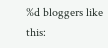%d bloggers like this: